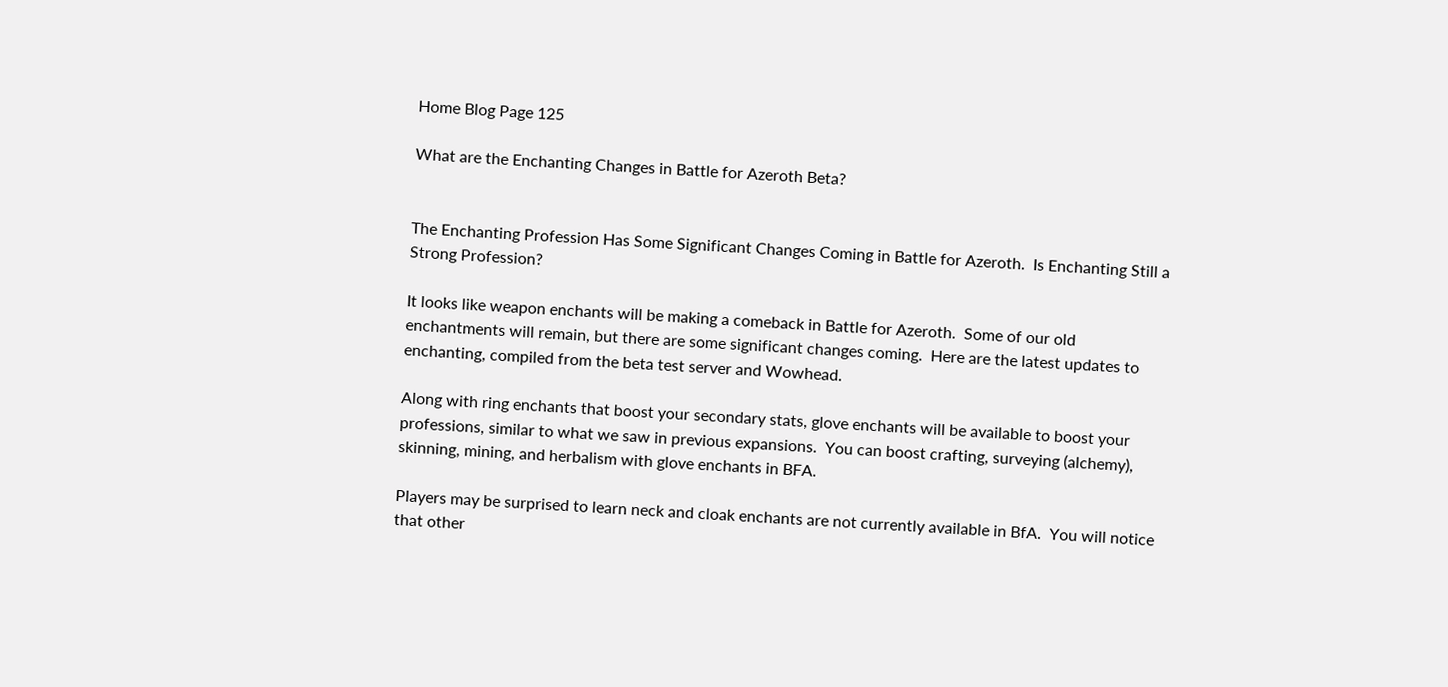Home Blog Page 125

What are the Enchanting Changes in Battle for Azeroth Beta?


The Enchanting Profession Has Some Significant Changes Coming in Battle for Azeroth.  Is Enchanting Still a Strong Profession?

It looks like weapon enchants will be making a comeback in Battle for Azeroth.  Some of our old enchantments will remain, but there are some significant changes coming.  Here are the latest updates to enchanting, compiled from the beta test server and Wowhead.

Along with ring enchants that boost your secondary stats, glove enchants will be available to boost your professions, similar to what we saw in previous expansions.  You can boost crafting, surveying (alchemy), skinning, mining, and herbalism with glove enchants in BFA.

Players may be surprised to learn neck and cloak enchants are not currently available in BfA.  You will notice that other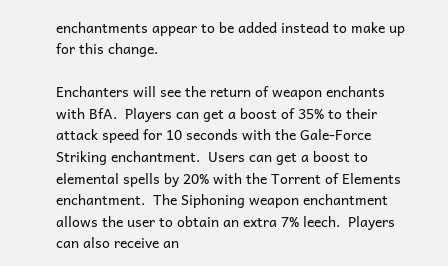enchantments appear to be added instead to make up for this change.

Enchanters will see the return of weapon enchants with BfA.  Players can get a boost of 35% to their attack speed for 10 seconds with the Gale-Force Striking enchantment.  Users can get a boost to elemental spells by 20% with the Torrent of Elements enchantment.  The Siphoning weapon enchantment allows the user to obtain an extra 7% leech.  Players can also receive an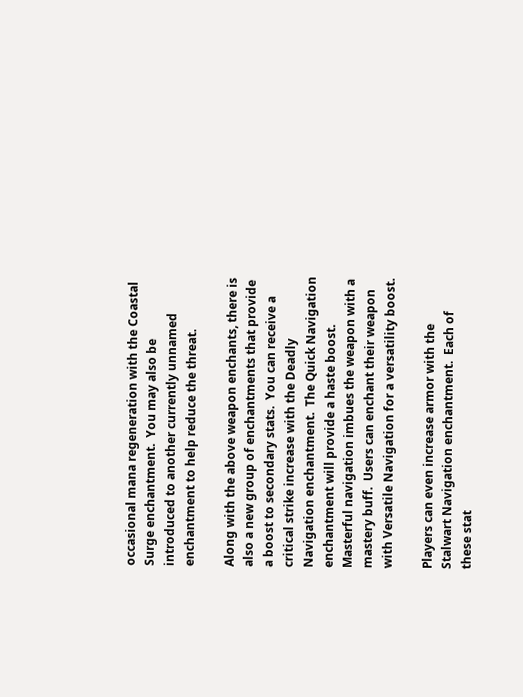occasional mana regeneration with the Coastal Surge enchantment.  You may also be introduced to another currently unnamed enchantment to help reduce the threat.

Along with the above weapon enchants, there is also a new group of enchantments that provide a boost to secondary stats.  You can receive a critical strike increase with the Deadly Navigation enchantment.  The Quick Navigation enchantment will provide a haste boost.  Masterful navigation imbues the weapon with a mastery buff.  Users can enchant their weapon with Versatile Navigation for a versatility boost.

Players can even increase armor with the Stalwart Navigation enchantment.  Each of these stat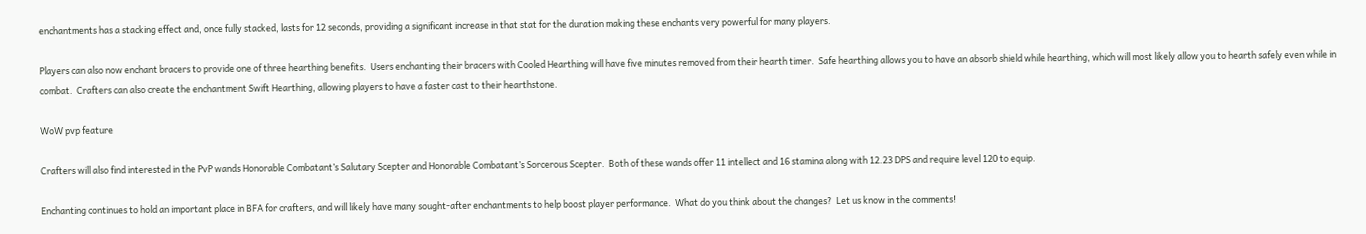enchantments has a stacking effect and, once fully stacked, lasts for 12 seconds, providing a significant increase in that stat for the duration making these enchants very powerful for many players.

Players can also now enchant bracers to provide one of three hearthing benefits.  Users enchanting their bracers with Cooled Hearthing will have five minutes removed from their hearth timer.  Safe hearthing allows you to have an absorb shield while hearthing, which will most likely allow you to hearth safely even while in combat.  Crafters can also create the enchantment Swift Hearthing, allowing players to have a faster cast to their hearthstone.

WoW pvp feature

Crafters will also find interested in the PvP wands Honorable Combatant’s Salutary Scepter and Honorable Combatant’s Sorcerous Scepter.  Both of these wands offer 11 intellect and 16 stamina along with 12.23 DPS and require level 120 to equip.

Enchanting continues to hold an important place in BFA for crafters, and will likely have many sought-after enchantments to help boost player performance.  What do you think about the changes?  Let us know in the comments!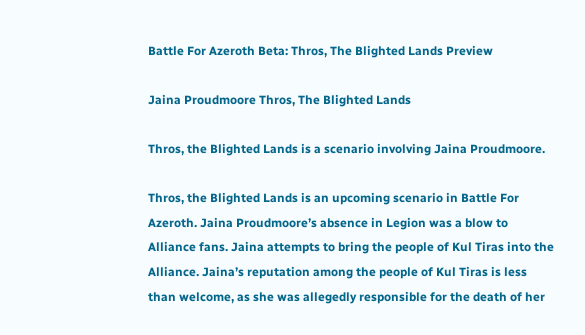Battle For Azeroth Beta: Thros, The Blighted Lands Preview

Jaina Proudmoore Thros, The Blighted Lands

Thros, the Blighted Lands is a scenario involving Jaina Proudmoore.

Thros, the Blighted Lands is an upcoming scenario in Battle For Azeroth. Jaina Proudmoore’s absence in Legion was a blow to Alliance fans. Jaina attempts to bring the people of Kul Tiras into the Alliance. Jaina’s reputation among the people of Kul Tiras is less than welcome, as she was allegedly responsible for the death of her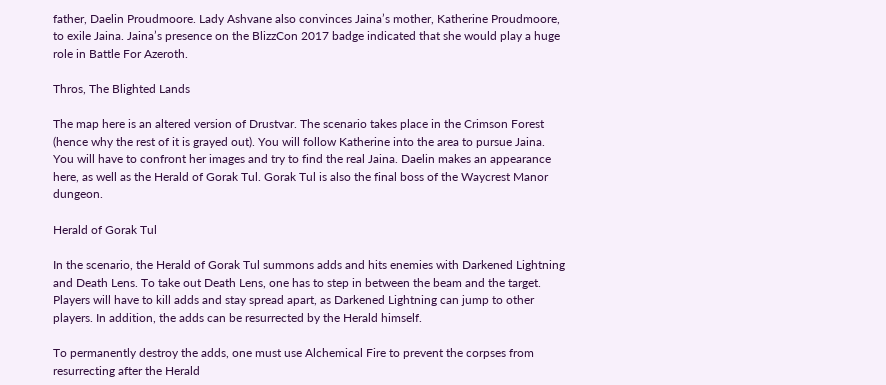father, Daelin Proudmoore. Lady Ashvane also convinces Jaina’s mother, Katherine Proudmoore, to exile Jaina. Jaina’s presence on the BlizzCon 2017 badge indicated that she would play a huge role in Battle For Azeroth.

Thros, The Blighted Lands

The map here is an altered version of Drustvar. The scenario takes place in the Crimson Forest (hence why the rest of it is grayed out). You will follow Katherine into the area to pursue Jaina. You will have to confront her images and try to find the real Jaina. Daelin makes an appearance here, as well as the Herald of Gorak Tul. Gorak Tul is also the final boss of the Waycrest Manor dungeon.

Herald of Gorak Tul

In the scenario, the Herald of Gorak Tul summons adds and hits enemies with Darkened Lightning and Death Lens. To take out Death Lens, one has to step in between the beam and the target. Players will have to kill adds and stay spread apart, as Darkened Lightning can jump to other players. In addition, the adds can be resurrected by the Herald himself.

To permanently destroy the adds, one must use Alchemical Fire to prevent the corpses from resurrecting after the Herald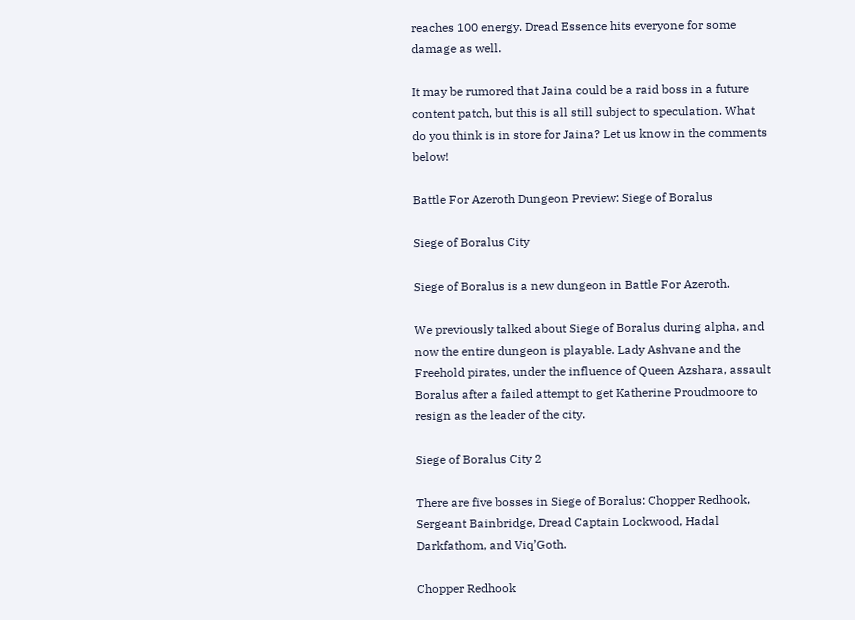reaches 100 energy. Dread Essence hits everyone for some damage as well.

It may be rumored that Jaina could be a raid boss in a future content patch, but this is all still subject to speculation. What do you think is in store for Jaina? Let us know in the comments below!

Battle For Azeroth Dungeon Preview: Siege of Boralus

Siege of Boralus City

Siege of Boralus is a new dungeon in Battle For Azeroth.

We previously talked about Siege of Boralus during alpha, and now the entire dungeon is playable. Lady Ashvane and the Freehold pirates, under the influence of Queen Azshara, assault Boralus after a failed attempt to get Katherine Proudmoore to resign as the leader of the city.

Siege of Boralus City 2

There are five bosses in Siege of Boralus: Chopper Redhook, Sergeant Bainbridge, Dread Captain Lockwood, Hadal Darkfathom, and Viq’Goth.

Chopper Redhook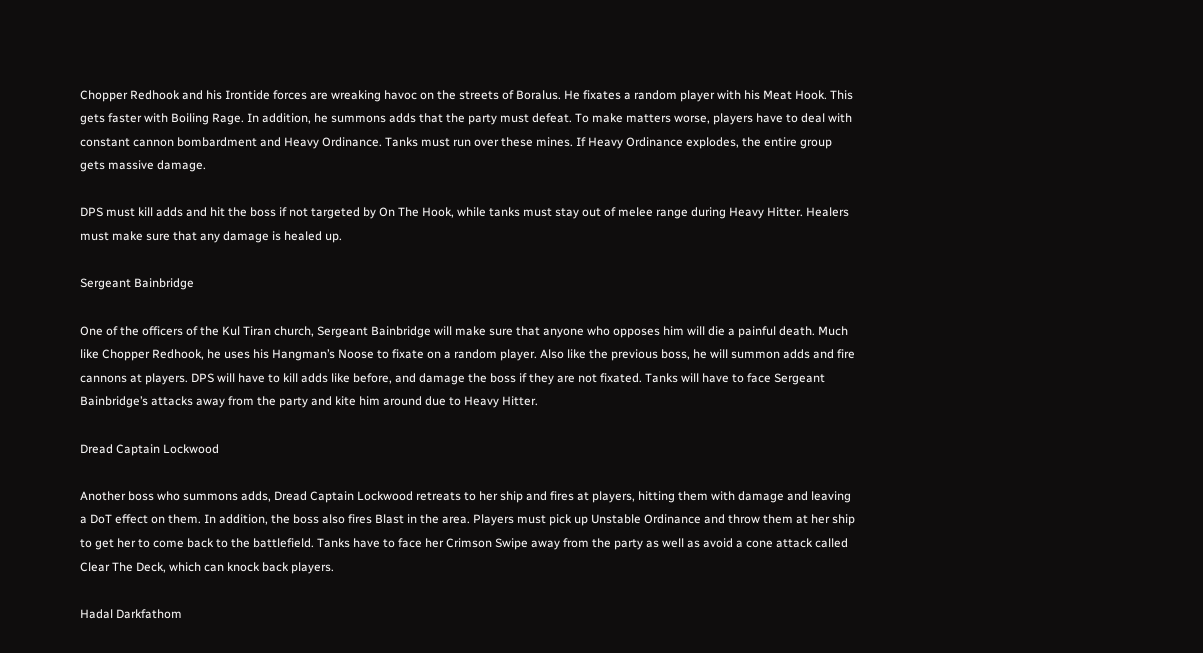Chopper Redhook and his Irontide forces are wreaking havoc on the streets of Boralus. He fixates a random player with his Meat Hook. This gets faster with Boiling Rage. In addition, he summons adds that the party must defeat. To make matters worse, players have to deal with constant cannon bombardment and Heavy Ordinance. Tanks must run over these mines. If Heavy Ordinance explodes, the entire group gets massive damage.

DPS must kill adds and hit the boss if not targeted by On The Hook, while tanks must stay out of melee range during Heavy Hitter. Healers must make sure that any damage is healed up.

Sergeant Bainbridge

One of the officers of the Kul Tiran church, Sergeant Bainbridge will make sure that anyone who opposes him will die a painful death. Much like Chopper Redhook, he uses his Hangman’s Noose to fixate on a random player. Also like the previous boss, he will summon adds and fire cannons at players. DPS will have to kill adds like before, and damage the boss if they are not fixated. Tanks will have to face Sergeant Bainbridge’s attacks away from the party and kite him around due to Heavy Hitter.

Dread Captain Lockwood

Another boss who summons adds, Dread Captain Lockwood retreats to her ship and fires at players, hitting them with damage and leaving a DoT effect on them. In addition, the boss also fires Blast in the area. Players must pick up Unstable Ordinance and throw them at her ship to get her to come back to the battlefield. Tanks have to face her Crimson Swipe away from the party as well as avoid a cone attack called Clear The Deck, which can knock back players.

Hadal Darkfathom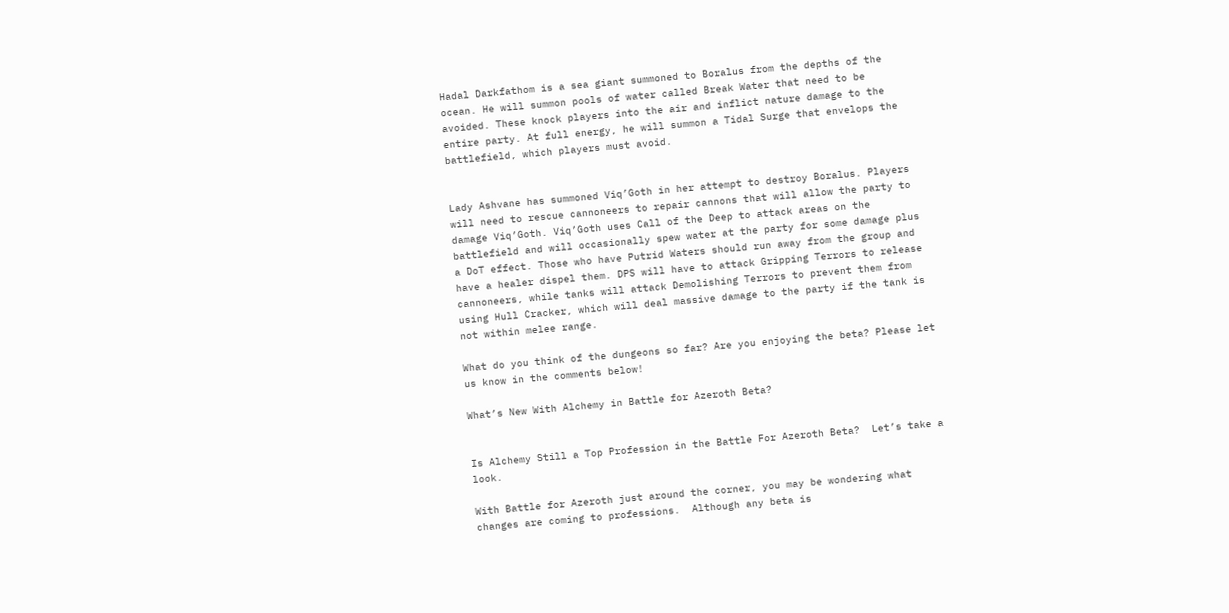Hadal Darkfathom is a sea giant summoned to Boralus from the depths of the ocean. He will summon pools of water called Break Water that need to be avoided. These knock players into the air and inflict nature damage to the entire party. At full energy, he will summon a Tidal Surge that envelops the battlefield, which players must avoid.


Lady Ashvane has summoned Viq’Goth in her attempt to destroy Boralus. Players will need to rescue cannoneers to repair cannons that will allow the party to damage Viq’Goth. Viq’Goth uses Call of the Deep to attack areas on the battlefield and will occasionally spew water at the party for some damage plus a DoT effect. Those who have Putrid Waters should run away from the group and have a healer dispel them. DPS will have to attack Gripping Terrors to release cannoneers, while tanks will attack Demolishing Terrors to prevent them from using Hull Cracker, which will deal massive damage to the party if the tank is not within melee range.

What do you think of the dungeons so far? Are you enjoying the beta? Please let us know in the comments below!

What’s New With Alchemy in Battle for Azeroth Beta?


Is Alchemy Still a Top Profession in the Battle For Azeroth Beta?  Let’s take a look.

With Battle for Azeroth just around the corner, you may be wondering what changes are coming to professions.  Although any beta is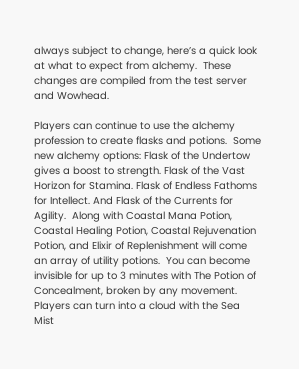always subject to change, here’s a quick look at what to expect from alchemy.  These changes are compiled from the test server and Wowhead.

Players can continue to use the alchemy profession to create flasks and potions.  Some new alchemy options: Flask of the Undertow gives a boost to strength. Flask of the Vast Horizon for Stamina. Flask of Endless Fathoms for Intellect. And Flask of the Currents for Agility.  Along with Coastal Mana Potion, Coastal Healing Potion, Coastal Rejuvenation Potion, and Elixir of Replenishment will come an array of utility potions.  You can become invisible for up to 3 minutes with The Potion of Concealment, broken by any movement.  Players can turn into a cloud with the Sea Mist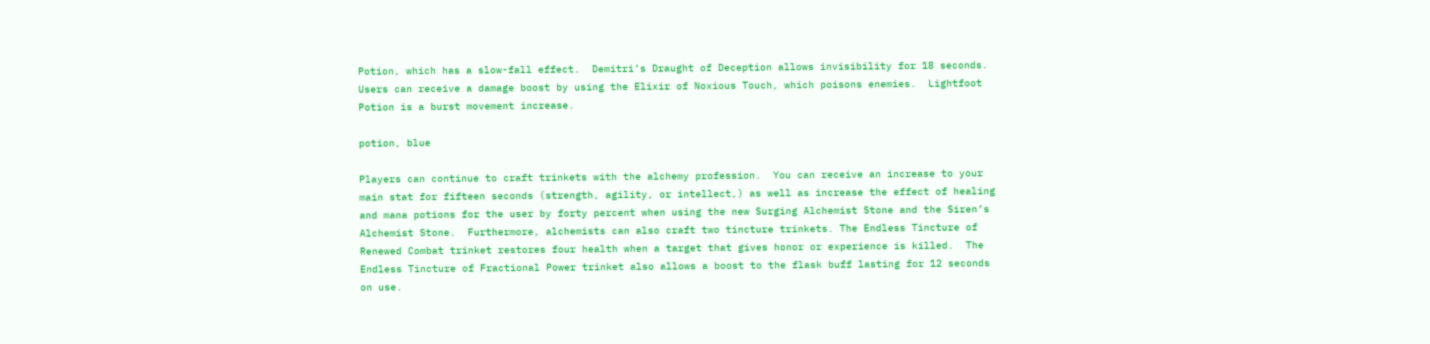Potion, which has a slow-fall effect.  Demitri’s Draught of Deception allows invisibility for 18 seconds.  Users can receive a damage boost by using the Elixir of Noxious Touch, which poisons enemies.  Lightfoot Potion is a burst movement increase.

potion, blue

Players can continue to craft trinkets with the alchemy profession.  You can receive an increase to your main stat for fifteen seconds (strength, agility, or intellect,) as well as increase the effect of healing and mana potions for the user by forty percent when using the new Surging Alchemist Stone and the Siren’s Alchemist Stone.  Furthermore, alchemists can also craft two tincture trinkets. The Endless Tincture of Renewed Combat trinket restores four health when a target that gives honor or experience is killed.  The Endless Tincture of Fractional Power trinket also allows a boost to the flask buff lasting for 12 seconds on use.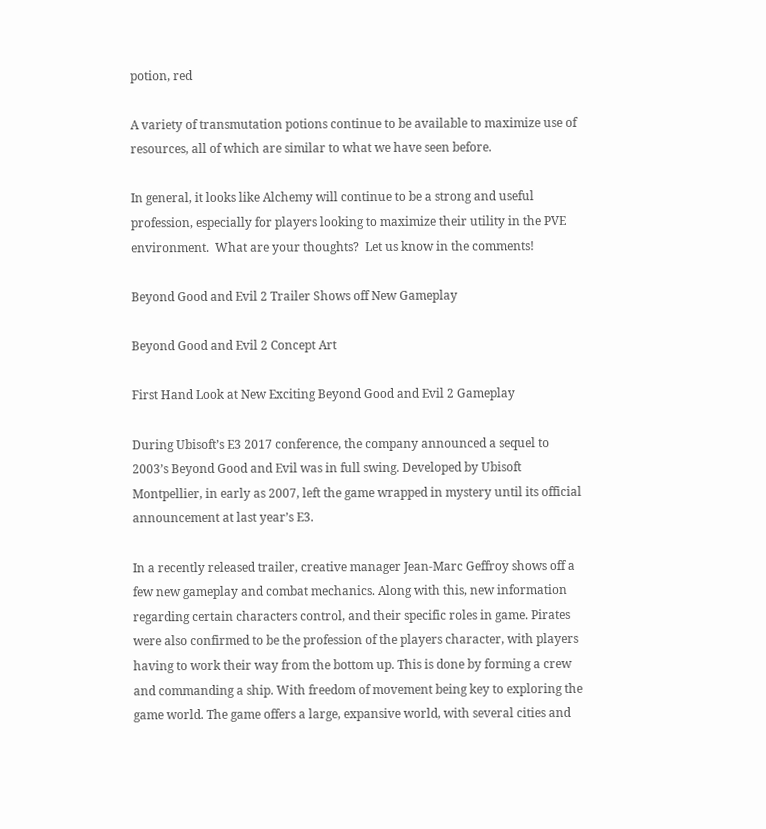potion, red

A variety of transmutation potions continue to be available to maximize use of resources, all of which are similar to what we have seen before.

In general, it looks like Alchemy will continue to be a strong and useful profession, especially for players looking to maximize their utility in the PVE environment.  What are your thoughts?  Let us know in the comments!

Beyond Good and Evil 2 Trailer Shows off New Gameplay

Beyond Good and Evil 2 Concept Art

First Hand Look at New Exciting Beyond Good and Evil 2 Gameplay

During Ubisoft’s E3 2017 conference, the company announced a sequel to 2003’s Beyond Good and Evil was in full swing. Developed by Ubisoft Montpellier, in early as 2007, left the game wrapped in mystery until its official announcement at last year’s E3.

In a recently released trailer, creative manager Jean-Marc Geffroy shows off a few new gameplay and combat mechanics. Along with this, new information regarding certain characters control, and their specific roles in game. Pirates were also confirmed to be the profession of the players character, with players having to work their way from the bottom up. This is done by forming a crew and commanding a ship. With freedom of movement being key to exploring the game world. The game offers a large, expansive world, with several cities and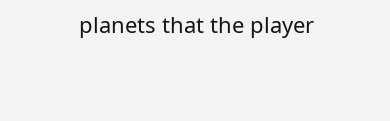planets that the player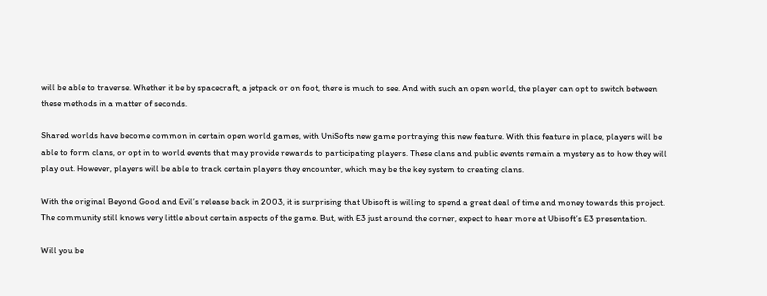will be able to traverse. Whether it be by spacecraft, a jetpack or on foot, there is much to see. And with such an open world, the player can opt to switch between these methods in a matter of seconds.

Shared worlds have become common in certain open world games, with UniSofts new game portraying this new feature. With this feature in place, players will be able to form clans, or opt in to world events that may provide rewards to participating players. These clans and public events remain a mystery as to how they will play out. However, players will be able to track certain players they encounter, which may be the key system to creating clans.

With the original Beyond Good and Evil’s release back in 2003, it is surprising that Ubisoft is willing to spend a great deal of time and money towards this project. The community still knows very little about certain aspects of the game. But, with E3 just around the corner, expect to hear more at Ubisoft’s E3 presentation.

Will you be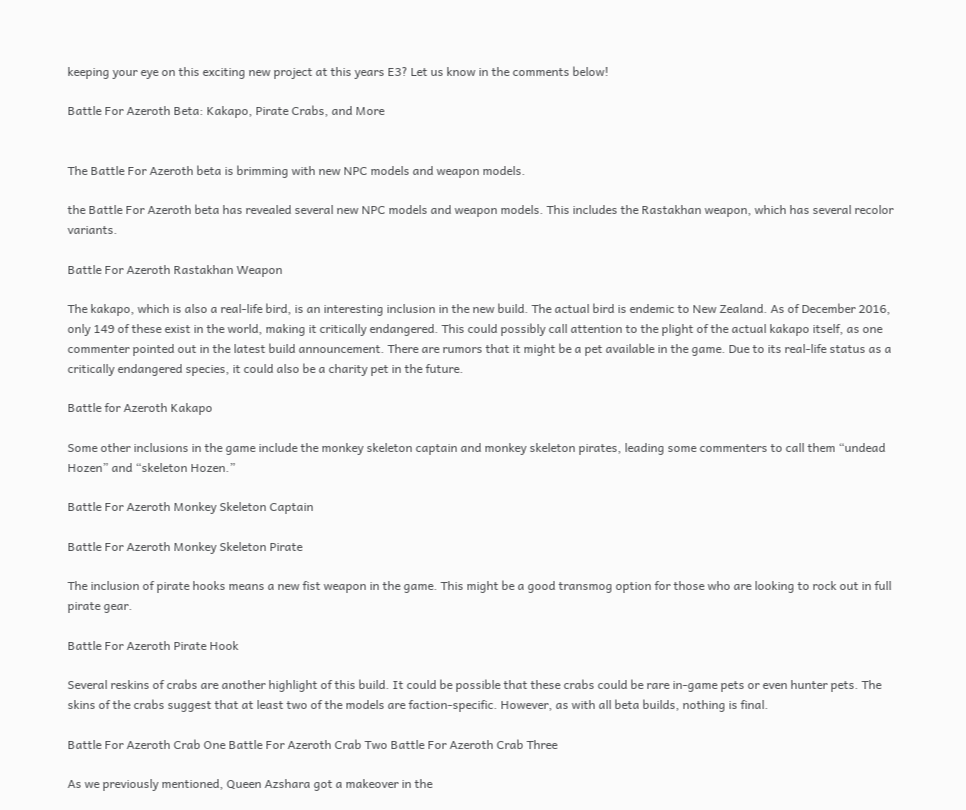keeping your eye on this exciting new project at this years E3? Let us know in the comments below!

Battle For Azeroth Beta: Kakapo, Pirate Crabs, and More


The Battle For Azeroth beta is brimming with new NPC models and weapon models.

the Battle For Azeroth beta has revealed several new NPC models and weapon models. This includes the Rastakhan weapon, which has several recolor variants.

Battle For Azeroth Rastakhan Weapon

The kakapo, which is also a real-life bird, is an interesting inclusion in the new build. The actual bird is endemic to New Zealand. As of December 2016, only 149 of these exist in the world, making it critically endangered. This could possibly call attention to the plight of the actual kakapo itself, as one commenter pointed out in the latest build announcement. There are rumors that it might be a pet available in the game. Due to its real-life status as a critically endangered species, it could also be a charity pet in the future.

Battle for Azeroth Kakapo

Some other inclusions in the game include the monkey skeleton captain and monkey skeleton pirates, leading some commenters to call them “undead Hozen” and “skeleton Hozen.”

Battle For Azeroth Monkey Skeleton Captain

Battle For Azeroth Monkey Skeleton Pirate

The inclusion of pirate hooks means a new fist weapon in the game. This might be a good transmog option for those who are looking to rock out in full pirate gear.

Battle For Azeroth Pirate Hook

Several reskins of crabs are another highlight of this build. It could be possible that these crabs could be rare in-game pets or even hunter pets. The skins of the crabs suggest that at least two of the models are faction-specific. However, as with all beta builds, nothing is final.

Battle For Azeroth Crab One Battle For Azeroth Crab Two Battle For Azeroth Crab Three

As we previously mentioned, Queen Azshara got a makeover in the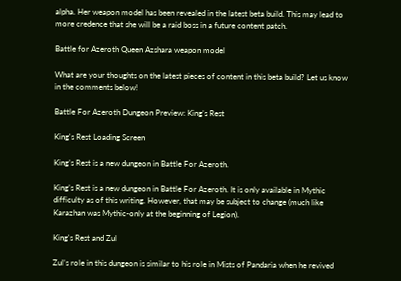alpha. Her weapon model has been revealed in the latest beta build. This may lead to more credence that she will be a raid boss in a future content patch.

Battle for Azeroth Queen Azshara weapon model

What are your thoughts on the latest pieces of content in this beta build? Let us know in the comments below!

Battle For Azeroth Dungeon Preview: King’s Rest

King's Rest Loading Screen

King’s Rest is a new dungeon in Battle For Azeroth.

King’s Rest is a new dungeon in Battle For Azeroth. It is only available in Mythic difficulty as of this writing. However, that may be subject to change (much like Karazhan was Mythic-only at the beginning of Legion).

King's Rest and Zul

Zul’s role in this dungeon is similar to his role in Mists of Pandaria when he revived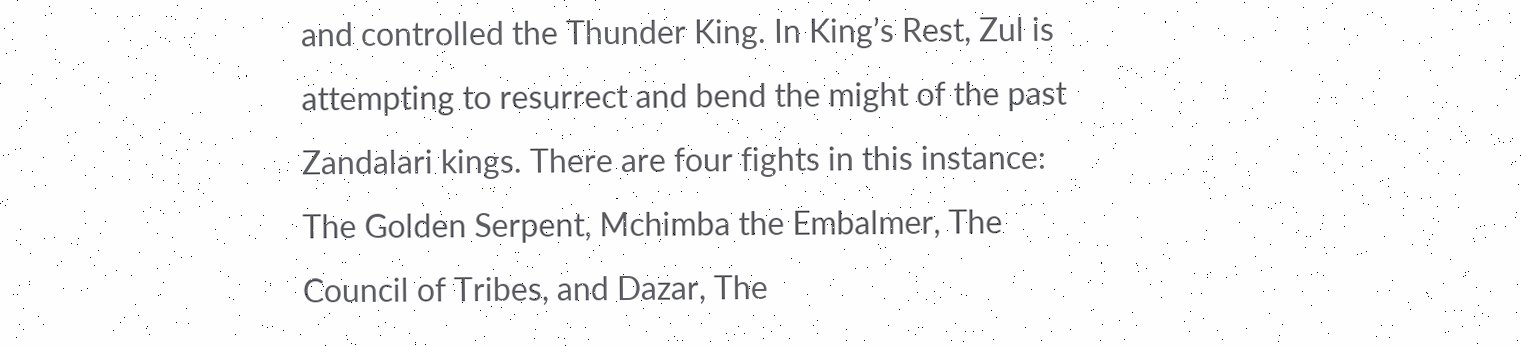and controlled the Thunder King. In King’s Rest, Zul is attempting to resurrect and bend the might of the past Zandalari kings. There are four fights in this instance: The Golden Serpent, Mchimba the Embalmer, The Council of Tribes, and Dazar, The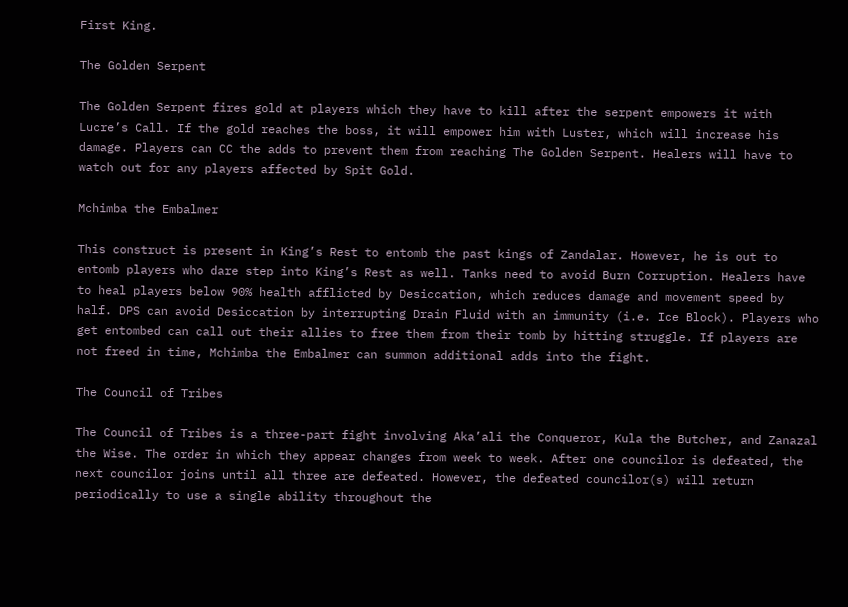First King.

The Golden Serpent

The Golden Serpent fires gold at players which they have to kill after the serpent empowers it with Lucre’s Call. If the gold reaches the boss, it will empower him with Luster, which will increase his damage. Players can CC the adds to prevent them from reaching The Golden Serpent. Healers will have to watch out for any players affected by Spit Gold.

Mchimba the Embalmer

This construct is present in King’s Rest to entomb the past kings of Zandalar. However, he is out to entomb players who dare step into King’s Rest as well. Tanks need to avoid Burn Corruption. Healers have to heal players below 90% health afflicted by Desiccation, which reduces damage and movement speed by half. DPS can avoid Desiccation by interrupting Drain Fluid with an immunity (i.e. Ice Block). Players who get entombed can call out their allies to free them from their tomb by hitting struggle. If players are not freed in time, Mchimba the Embalmer can summon additional adds into the fight.

The Council of Tribes

The Council of Tribes is a three-part fight involving Aka’ali the Conqueror, Kula the Butcher, and Zanazal the Wise. The order in which they appear changes from week to week. After one councilor is defeated, the next councilor joins until all three are defeated. However, the defeated councilor(s) will return periodically to use a single ability throughout the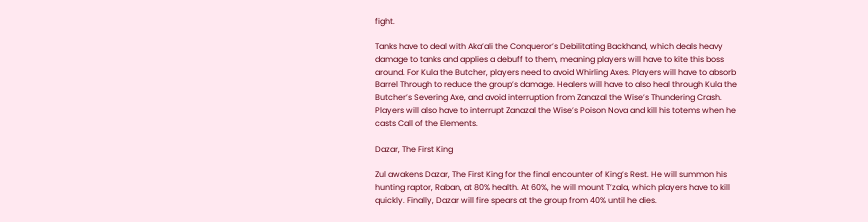fight.

Tanks have to deal with Aka’ali the Conqueror’s Debilitating Backhand, which deals heavy damage to tanks and applies a debuff to them, meaning players will have to kite this boss around. For Kula the Butcher, players need to avoid Whirling Axes. Players will have to absorb Barrel Through to reduce the group’s damage. Healers will have to also heal through Kula the Butcher’s Severing Axe, and avoid interruption from Zanazal the Wise’s Thundering Crash. Players will also have to interrupt Zanazal the Wise’s Poison Nova and kill his totems when he casts Call of the Elements.

Dazar, The First King

Zul awakens Dazar, The First King for the final encounter of King’s Rest. He will summon his hunting raptor, Raban, at 80% health. At 60%, he will mount T’zala, which players have to kill quickly. Finally, Dazar will fire spears at the group from 40% until he dies.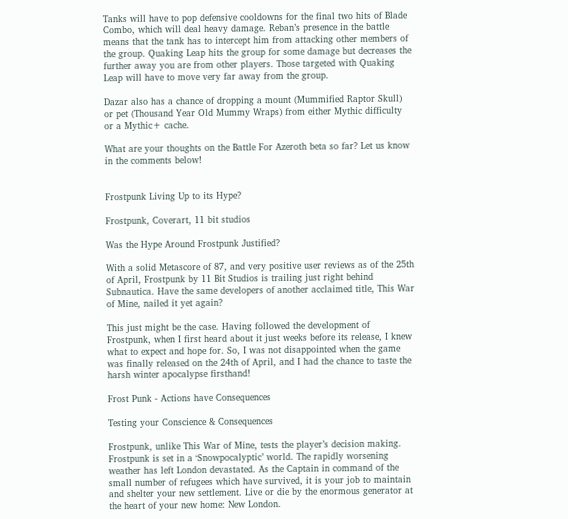Tanks will have to pop defensive cooldowns for the final two hits of Blade Combo, which will deal heavy damage. Reban’s presence in the battle means that the tank has to intercept him from attacking other members of the group. Quaking Leap hits the group for some damage but decreases the further away you are from other players. Those targeted with Quaking Leap will have to move very far away from the group.

Dazar also has a chance of dropping a mount (Mummified Raptor Skull) or pet (Thousand Year Old Mummy Wraps) from either Mythic difficulty or a Mythic+ cache.

What are your thoughts on the Battle For Azeroth beta so far? Let us know in the comments below!


Frostpunk Living Up to its Hype?

Frostpunk, Coverart, 11 bit studios

Was the Hype Around Frostpunk Justified?

With a solid Metascore of 87, and very positive user reviews as of the 25th of April, Frostpunk by 11 Bit Studios is trailing just right behind Subnautica. Have the same developers of another acclaimed title, This War of Mine, nailed it yet again?

This just might be the case. Having followed the development of Frostpunk, when I first heard about it just weeks before its release, I knew what to expect and hope for. So, I was not disappointed when the game was finally released on the 24th of April, and I had the chance to taste the harsh winter apocalypse firsthand!

Frost Punk - Actions have Consequences

Testing your Conscience & Consequences

Frostpunk, unlike This War of Mine, tests the player’s decision making. Frostpunk is set in a ‘Snowpocalyptic’ world. The rapidly worsening weather has left London devastated. As the Captain in command of the small number of refugees which have survived, it is your job to maintain and shelter your new settlement. Live or die by the enormous generator at the heart of your new home: New London.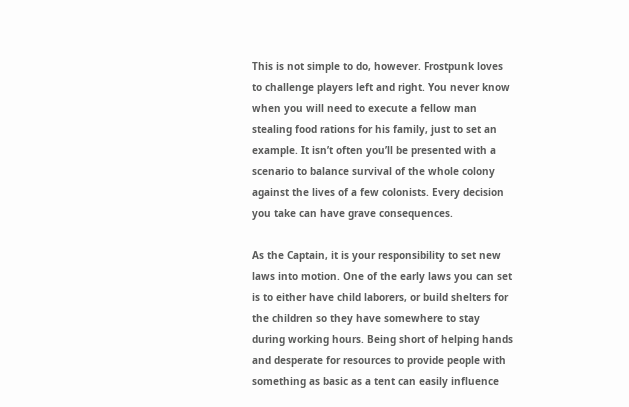This is not simple to do, however. Frostpunk loves to challenge players left and right. You never know when you will need to execute a fellow man stealing food rations for his family, just to set an example. It isn’t often you’ll be presented with a scenario to balance survival of the whole colony against the lives of a few colonists. Every decision you take can have grave consequences.

As the Captain, it is your responsibility to set new laws into motion. One of the early laws you can set is to either have child laborers, or build shelters for the children so they have somewhere to stay during working hours. Being short of helping hands and desperate for resources to provide people with something as basic as a tent can easily influence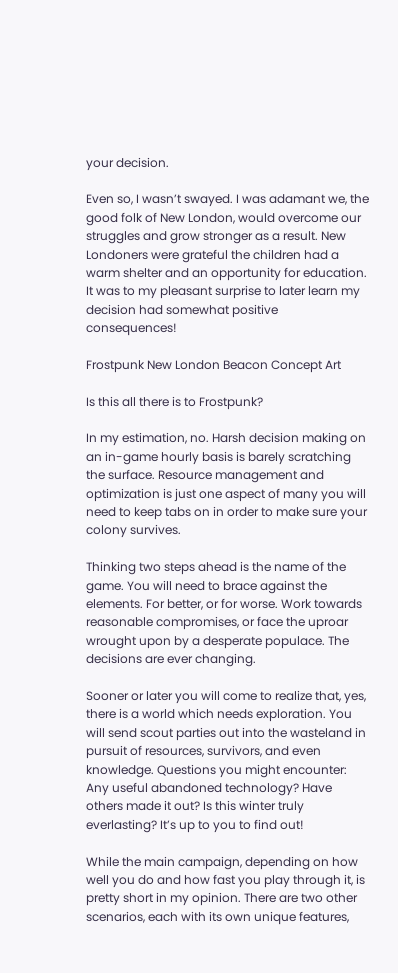your decision.

Even so, I wasn’t swayed. I was adamant we, the good folk of New London, would overcome our struggles and grow stronger as a result. New Londoners were grateful the children had a warm shelter and an opportunity for education. It was to my pleasant surprise to later learn my decision had somewhat positive consequences!

Frostpunk New London Beacon Concept Art

Is this all there is to Frostpunk?

In my estimation, no. Harsh decision making on an in-game hourly basis is barely scratching the surface. Resource management and optimization is just one aspect of many you will need to keep tabs on in order to make sure your colony survives.

Thinking two steps ahead is the name of the game. You will need to brace against the elements. For better, or for worse. Work towards reasonable compromises, or face the uproar wrought upon by a desperate populace. The decisions are ever changing.

Sooner or later you will come to realize that, yes, there is a world which needs exploration. You will send scout parties out into the wasteland in pursuit of resources, survivors, and even knowledge. Questions you might encounter: Any useful abandoned technology? Have others made it out? Is this winter truly everlasting? It’s up to you to find out!

While the main campaign, depending on how well you do and how fast you play through it, is pretty short in my opinion. There are two other scenarios, each with its own unique features,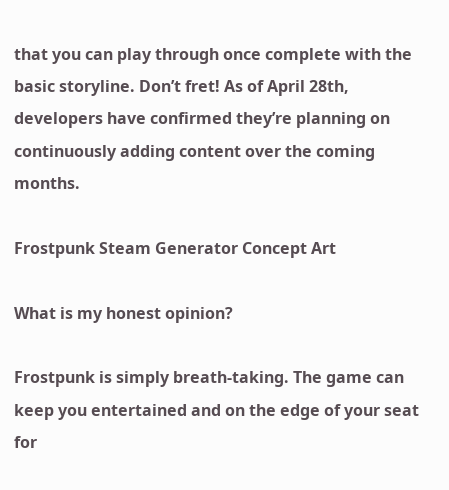that you can play through once complete with the basic storyline. Don’t fret! As of April 28th, developers have confirmed they’re planning on continuously adding content over the coming months.

Frostpunk Steam Generator Concept Art

What is my honest opinion?

Frostpunk is simply breath-taking. The game can keep you entertained and on the edge of your seat for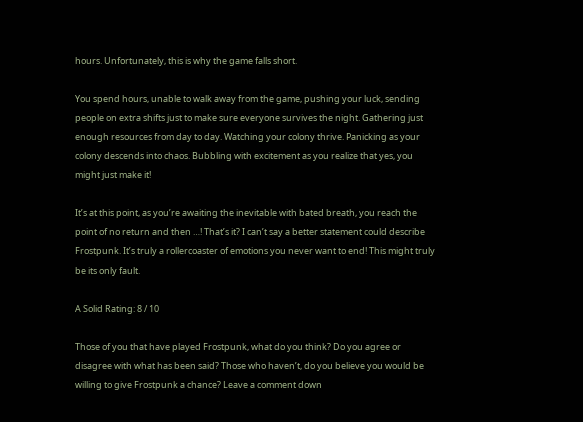hours. Unfortunately, this is why the game falls short.

You spend hours, unable to walk away from the game, pushing your luck, sending people on extra shifts just to make sure everyone survives the night. Gathering just enough resources from day to day. Watching your colony thrive. Panicking as your colony descends into chaos. Bubbling with excitement as you realize that yes, you might just make it!

It’s at this point, as you’re awaiting the inevitable with bated breath, you reach the point of no return and then …! That’s it? I can’t say a better statement could describe Frostpunk. It’s truly a rollercoaster of emotions you never want to end! This might truly be its only fault.

A Solid Rating: 8 / 10

Those of you that have played Frostpunk, what do you think? Do you agree or disagree with what has been said? Those who haven’t, do you believe you would be willing to give Frostpunk a chance? Leave a comment down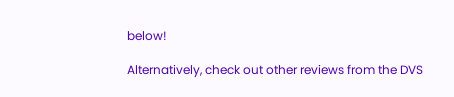below!

Alternatively, check out other reviews from the DVS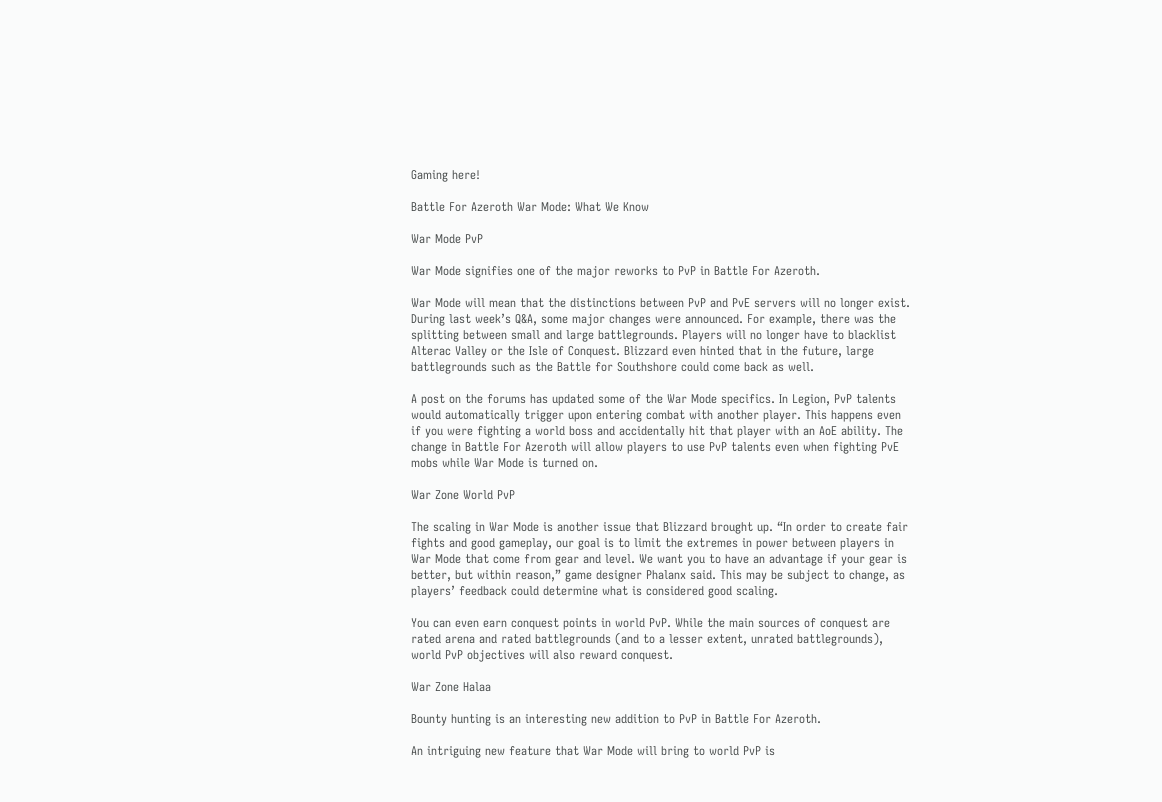Gaming here!

Battle For Azeroth War Mode: What We Know

War Mode PvP

War Mode signifies one of the major reworks to PvP in Battle For Azeroth.

War Mode will mean that the distinctions between PvP and PvE servers will no longer exist. During last week’s Q&A, some major changes were announced. For example, there was the splitting between small and large battlegrounds. Players will no longer have to blacklist Alterac Valley or the Isle of Conquest. Blizzard even hinted that in the future, large battlegrounds such as the Battle for Southshore could come back as well.

A post on the forums has updated some of the War Mode specifics. In Legion, PvP talents would automatically trigger upon entering combat with another player. This happens even if you were fighting a world boss and accidentally hit that player with an AoE ability. The change in Battle For Azeroth will allow players to use PvP talents even when fighting PvE mobs while War Mode is turned on.

War Zone World PvP

The scaling in War Mode is another issue that Blizzard brought up. “In order to create fair fights and good gameplay, our goal is to limit the extremes in power between players in War Mode that come from gear and level. We want you to have an advantage if your gear is better, but within reason,” game designer Phalanx said. This may be subject to change, as players’ feedback could determine what is considered good scaling.

You can even earn conquest points in world PvP. While the main sources of conquest are rated arena and rated battlegrounds (and to a lesser extent, unrated battlegrounds), world PvP objectives will also reward conquest.

War Zone Halaa

Bounty hunting is an interesting new addition to PvP in Battle For Azeroth.

An intriguing new feature that War Mode will bring to world PvP is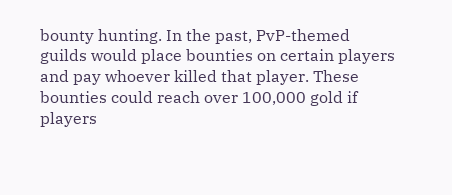bounty hunting. In the past, PvP-themed guilds would place bounties on certain players and pay whoever killed that player. These bounties could reach over 100,000 gold if players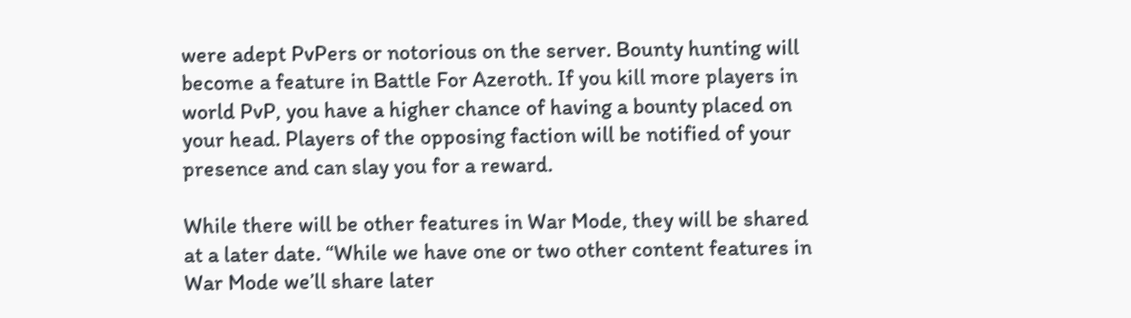were adept PvPers or notorious on the server. Bounty hunting will become a feature in Battle For Azeroth. If you kill more players in world PvP, you have a higher chance of having a bounty placed on your head. Players of the opposing faction will be notified of your presence and can slay you for a reward.

While there will be other features in War Mode, they will be shared at a later date. “While we have one or two other content features in War Mode we’ll share later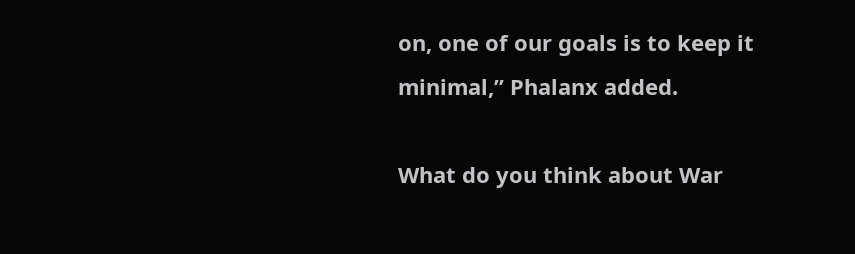on, one of our goals is to keep it minimal,” Phalanx added.

What do you think about War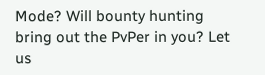Mode? Will bounty hunting bring out the PvPer in you? Let us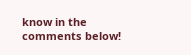know in the comments below!